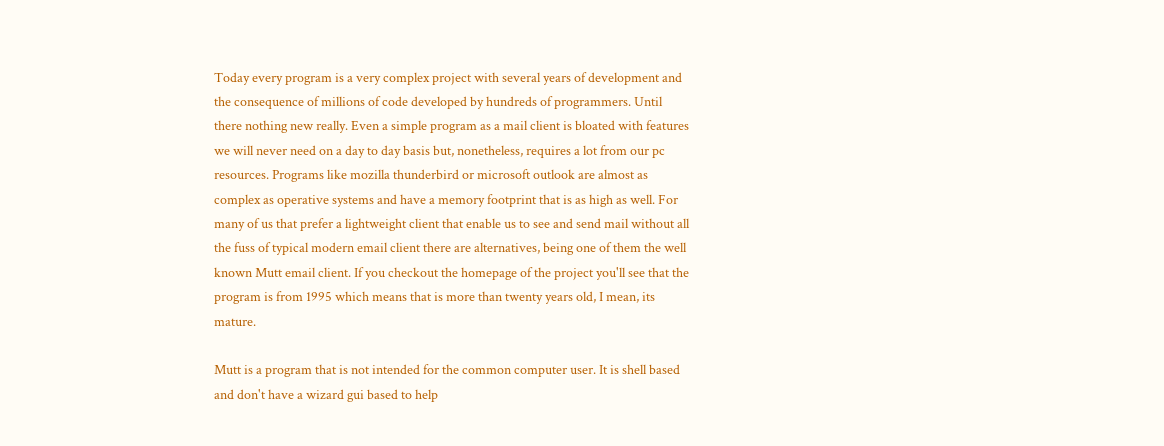Today every program is a very complex project with several years of development and the consequence of millions of code developed by hundreds of programmers. Until there nothing new really. Even a simple program as a mail client is bloated with features we will never need on a day to day basis but, nonetheless, requires a lot from our pc resources. Programs like mozilla thunderbird or microsoft outlook are almost as complex as operative systems and have a memory footprint that is as high as well. For many of us that prefer a lightweight client that enable us to see and send mail without all the fuss of typical modern email client there are alternatives, being one of them the well known Mutt email client. If you checkout the homepage of the project you'll see that the program is from 1995 which means that is more than twenty years old, I mean, its mature.

Mutt is a program that is not intended for the common computer user. It is shell based and don't have a wizard gui based to help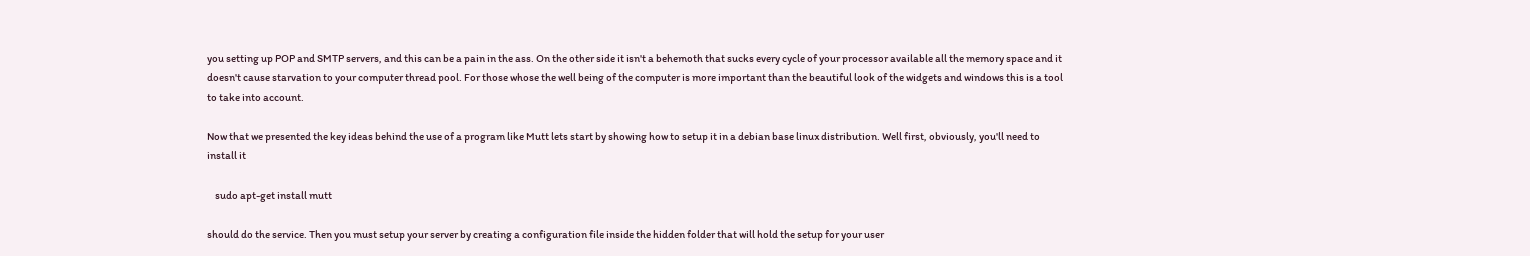you setting up POP and SMTP servers, and this can be a pain in the ass. On the other side it isn't a behemoth that sucks every cycle of your processor available all the memory space and it doesn't cause starvation to your computer thread pool. For those whose the well being of the computer is more important than the beautiful look of the widgets and windows this is a tool to take into account.

Now that we presented the key ideas behind the use of a program like Mutt lets start by showing how to setup it in a debian base linux distribution. Well first, obviously, you'll need to install it

    sudo apt-get install mutt

should do the service. Then you must setup your server by creating a configuration file inside the hidden folder that will hold the setup for your user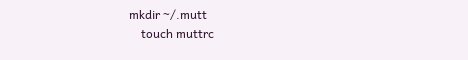mkdir ~/.mutt
    touch muttrc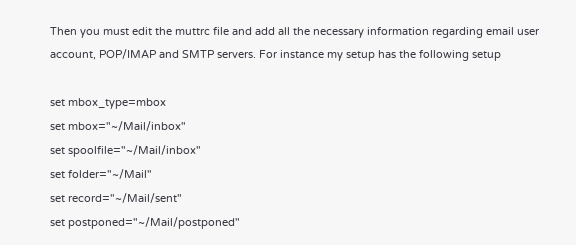Then you must edit the muttrc file and add all the necessary information regarding email user account, POP/IMAP and SMTP servers. For instance my setup has the following setup

set mbox_type=mbox
set mbox="~/Mail/inbox"
set spoolfile="~/Mail/inbox"
set folder="~/Mail"
set record="~/Mail/sent"
set postponed="~/Mail/postponed"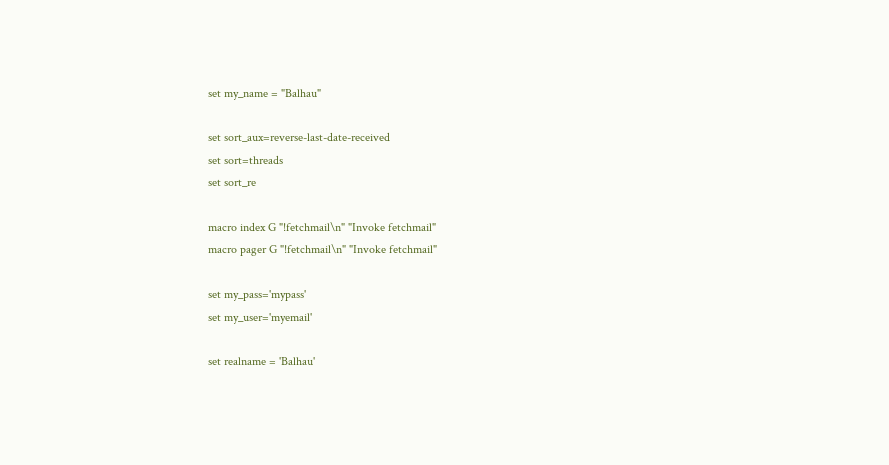set my_name = "Balhau"

set sort_aux=reverse-last-date-received
set sort=threads
set sort_re

macro index G "!fetchmail\n" "Invoke fetchmail"
macro pager G "!fetchmail\n" "Invoke fetchmail"

set my_pass='mypass'
set my_user='myemail'

set realname = 'Balhau'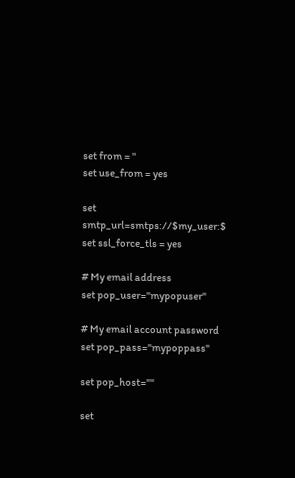set from = ''
set use_from = yes

set smtp_url=smtps://$my_user:$
set ssl_force_tls = yes

# My email address
set pop_user="mypopuser"

# My email account password
set pop_pass="mypoppass"

set pop_host=""

set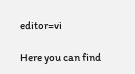editor=vi

Here you can find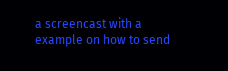a screencast with a example on how to send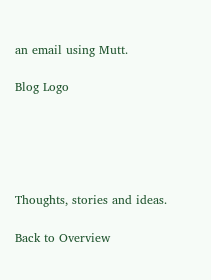an email using Mutt.

Blog Logo





Thoughts, stories and ideas.

Back to Overview